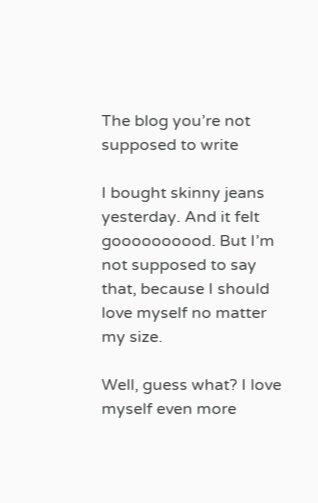The blog you’re not supposed to write

I bought skinny jeans yesterday. And it felt goooooooood. But I’m not supposed to say that, because I should love myself no matter my size.

Well, guess what? I love myself even more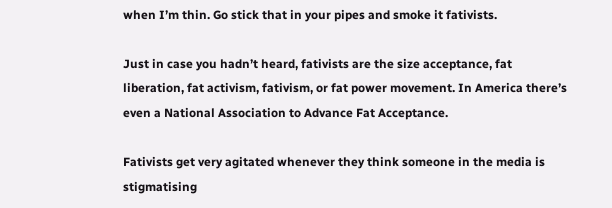when I’m thin. Go stick that in your pipes and smoke it fativists.

Just in case you hadn’t heard, fativists are the size acceptance, fat liberation, fat activism, fativism, or fat power movement. In America there’s even a National Association to Advance Fat Acceptance.

Fativists get very agitated whenever they think someone in the media is stigmatising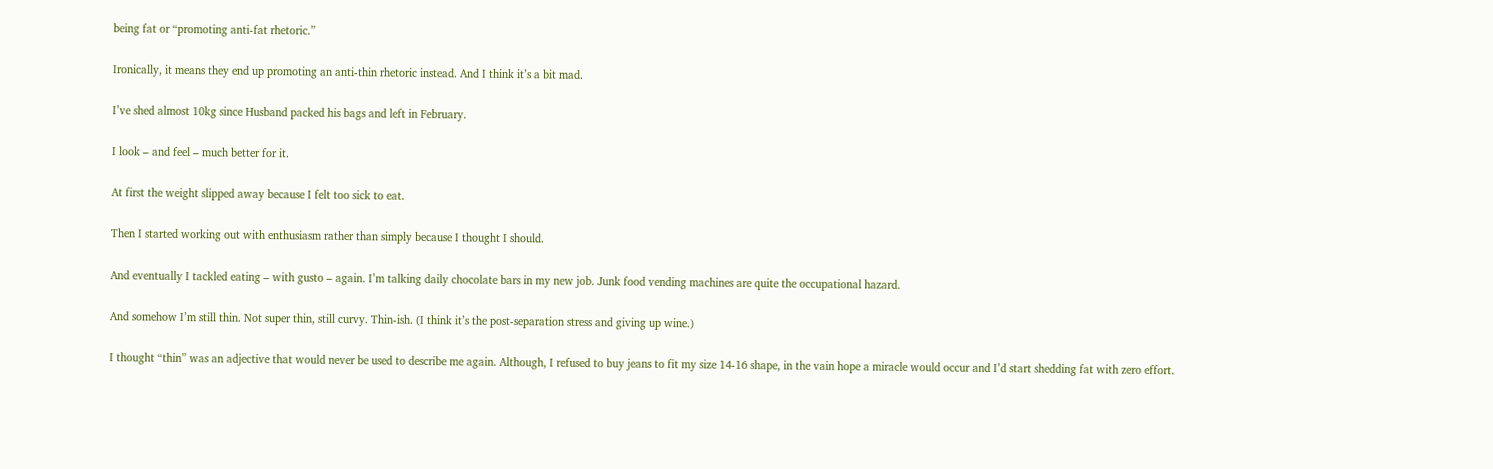being fat or “promoting anti-fat rhetoric.”

Ironically, it means they end up promoting an anti-thin rhetoric instead. And I think it’s a bit mad.

I’ve shed almost 10kg since Husband packed his bags and left in February.

I look – and feel – much better for it.

At first the weight slipped away because I felt too sick to eat.

Then I started working out with enthusiasm rather than simply because I thought I should.

And eventually I tackled eating – with gusto – again. I’m talking daily chocolate bars in my new job. Junk food vending machines are quite the occupational hazard.

And somehow I’m still thin. Not super thin, still curvy. Thin-ish. (I think it’s the post-separation stress and giving up wine.)

I thought “thin” was an adjective that would never be used to describe me again. Although, I refused to buy jeans to fit my size 14-16 shape, in the vain hope a miracle would occur and I’d start shedding fat with zero effort.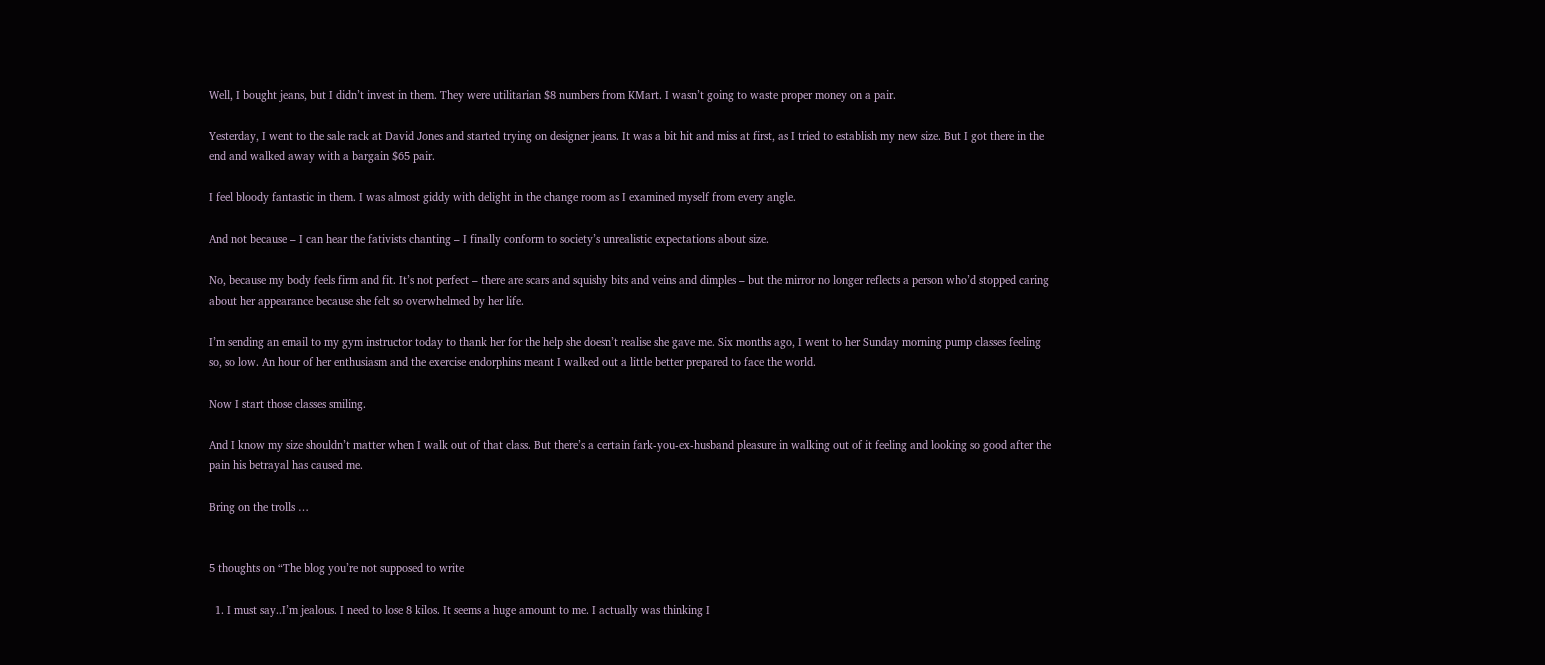Well, I bought jeans, but I didn’t invest in them. They were utilitarian $8 numbers from KMart. I wasn’t going to waste proper money on a pair.

Yesterday, I went to the sale rack at David Jones and started trying on designer jeans. It was a bit hit and miss at first, as I tried to establish my new size. But I got there in the end and walked away with a bargain $65 pair.

I feel bloody fantastic in them. I was almost giddy with delight in the change room as I examined myself from every angle.

And not because – I can hear the fativists chanting – I finally conform to society’s unrealistic expectations about size.

No, because my body feels firm and fit. It’s not perfect – there are scars and squishy bits and veins and dimples – but the mirror no longer reflects a person who’d stopped caring about her appearance because she felt so overwhelmed by her life.

I’m sending an email to my gym instructor today to thank her for the help she doesn’t realise she gave me. Six months ago, I went to her Sunday morning pump classes feeling so, so low. An hour of her enthusiasm and the exercise endorphins meant I walked out a little better prepared to face the world.

Now I start those classes smiling.

And I know my size shouldn’t matter when I walk out of that class. But there’s a certain fark-you-ex-husband pleasure in walking out of it feeling and looking so good after the pain his betrayal has caused me.

Bring on the trolls …


5 thoughts on “The blog you’re not supposed to write

  1. I must say..I’m jealous. I need to lose 8 kilos. It seems a huge amount to me. I actually was thinking I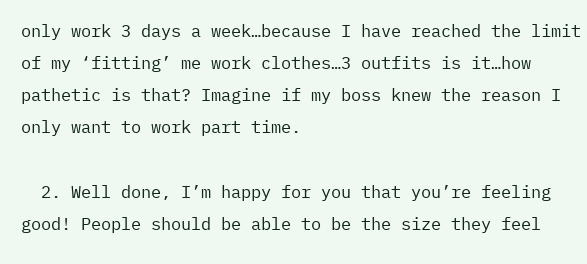only work 3 days a week…because I have reached the limit of my ‘fitting’ me work clothes…3 outfits is it…how pathetic is that? Imagine if my boss knew the reason I only want to work part time.

  2. Well done, I’m happy for you that you’re feeling good! People should be able to be the size they feel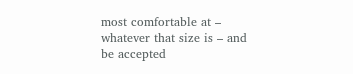most comfortable at – whatever that size is – and be accepted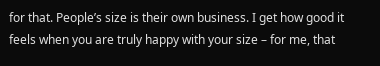for that. People’s size is their own business. I get how good it feels when you are truly happy with your size – for me, that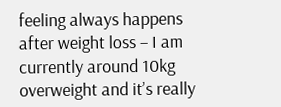feeling always happens after weight loss – I am currently around 10kg overweight and it’s really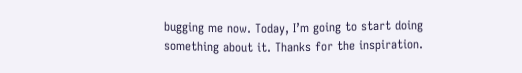bugging me now. Today, I’m going to start doing something about it. Thanks for the inspiration.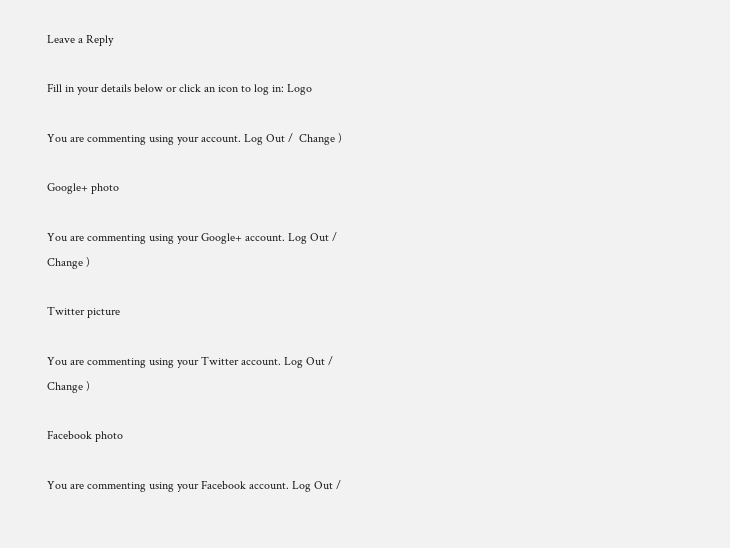Leave a Reply

Fill in your details below or click an icon to log in: Logo

You are commenting using your account. Log Out /  Change )

Google+ photo

You are commenting using your Google+ account. Log Out /  Change )

Twitter picture

You are commenting using your Twitter account. Log Out /  Change )

Facebook photo

You are commenting using your Facebook account. Log Out /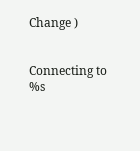Change )


Connecting to %s